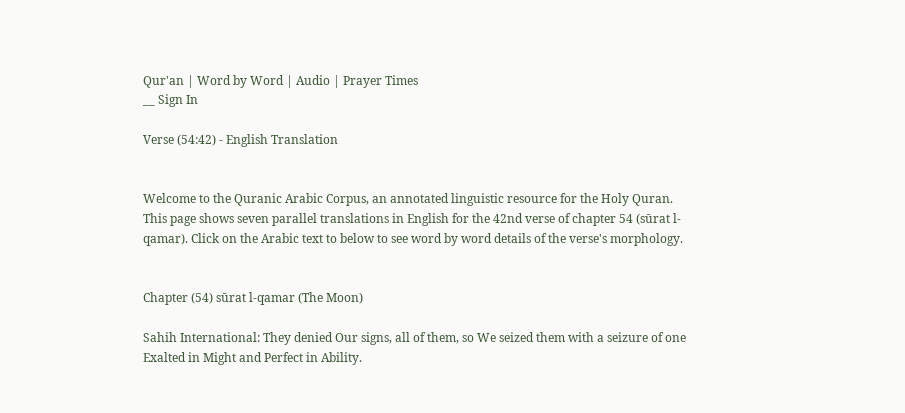Qur'an | Word by Word | Audio | Prayer Times
__ Sign In

Verse (54:42) - English Translation


Welcome to the Quranic Arabic Corpus, an annotated linguistic resource for the Holy Quran. This page shows seven parallel translations in English for the 42nd verse of chapter 54 (sūrat l-qamar). Click on the Arabic text to below to see word by word details of the verse's morphology.


Chapter (54) sūrat l-qamar (The Moon)

Sahih International: They denied Our signs, all of them, so We seized them with a seizure of one Exalted in Might and Perfect in Ability.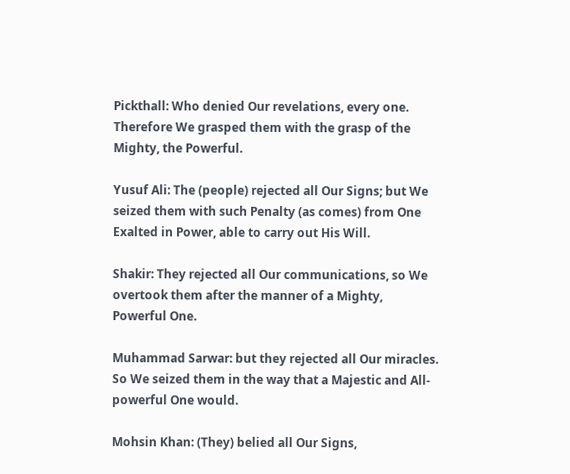Pickthall: Who denied Our revelations, every one. Therefore We grasped them with the grasp of the Mighty, the Powerful.

Yusuf Ali: The (people) rejected all Our Signs; but We seized them with such Penalty (as comes) from One Exalted in Power, able to carry out His Will.

Shakir: They rejected all Our communications, so We overtook them after the manner of a Mighty, Powerful One.

Muhammad Sarwar: but they rejected all Our miracles. So We seized them in the way that a Majestic and All-powerful One would.

Mohsin Khan: (They) belied all Our Signs,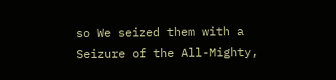so We seized them with a Seizure of the All-Mighty,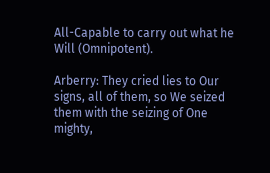All-Capable to carry out what he Will (Omnipotent).

Arberry: They cried lies to Our signs, all of them, so We seized them with the seizing of One mighty,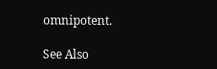omnipotent.

See Also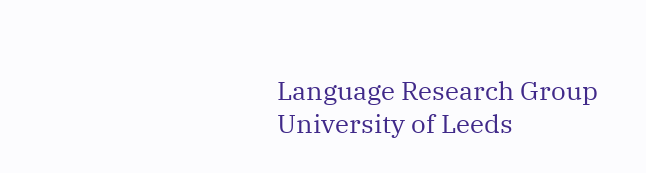Language Research Group
University of Leeds